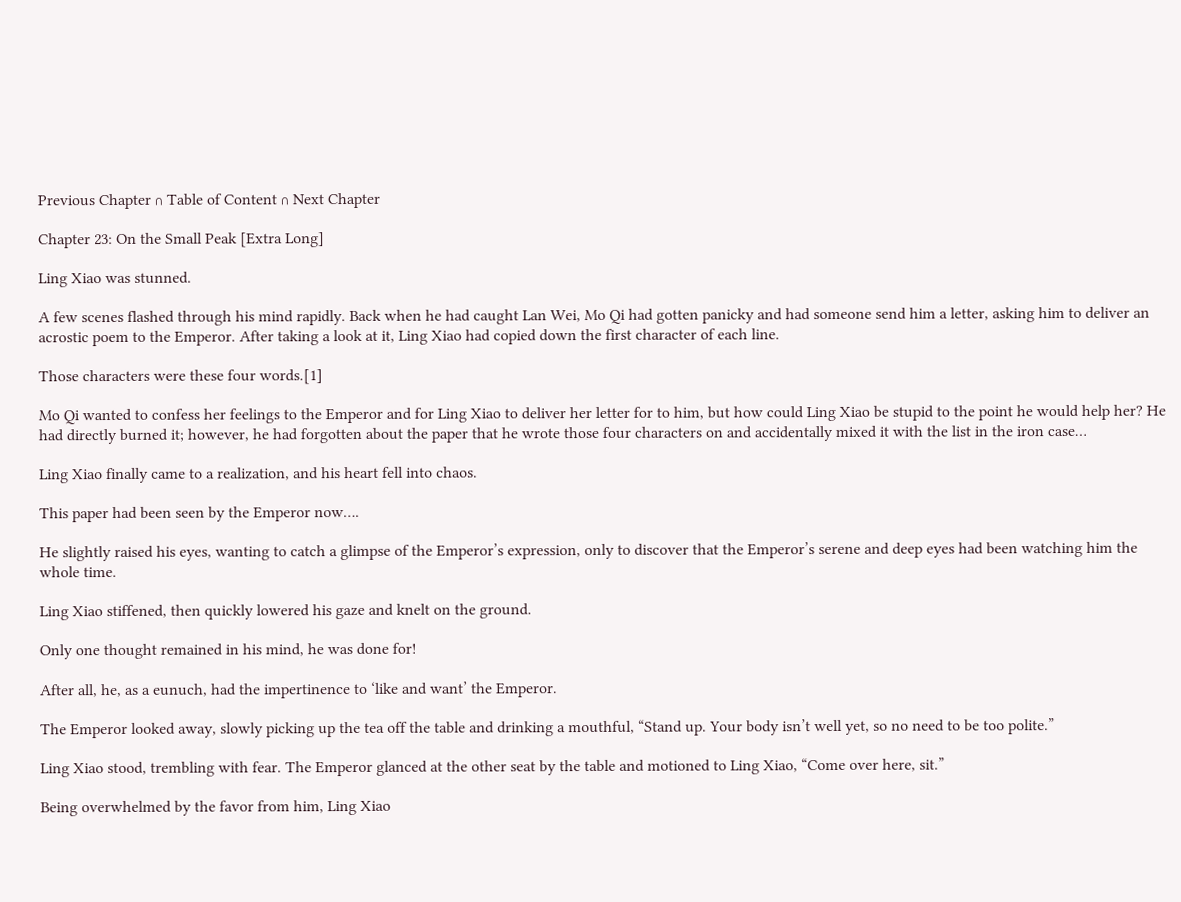Previous Chapter ∩ Table of Content ∩ Next Chapter

Chapter 23: On the Small Peak [Extra Long]

Ling Xiao was stunned.

A few scenes flashed through his mind rapidly. Back when he had caught Lan Wei, Mo Qi had gotten panicky and had someone send him a letter, asking him to deliver an acrostic poem to the Emperor. After taking a look at it, Ling Xiao had copied down the first character of each line.

Those characters were these four words.[1]

Mo Qi wanted to confess her feelings to the Emperor and for Ling Xiao to deliver her letter for to him, but how could Ling Xiao be stupid to the point he would help her? He had directly burned it; however, he had forgotten about the paper that he wrote those four characters on and accidentally mixed it with the list in the iron case…

Ling Xiao finally came to a realization, and his heart fell into chaos.

This paper had been seen by the Emperor now….

He slightly raised his eyes, wanting to catch a glimpse of the Emperor’s expression, only to discover that the Emperor’s serene and deep eyes had been watching him the whole time.

Ling Xiao stiffened, then quickly lowered his gaze and knelt on the ground.

Only one thought remained in his mind, he was done for!

After all, he, as a eunuch, had the impertinence to ‘like and want’ the Emperor.

The Emperor looked away, slowly picking up the tea off the table and drinking a mouthful, “Stand up. Your body isn’t well yet, so no need to be too polite.”

Ling Xiao stood, trembling with fear. The Emperor glanced at the other seat by the table and motioned to Ling Xiao, “Come over here, sit.”

Being overwhelmed by the favor from him, Ling Xiao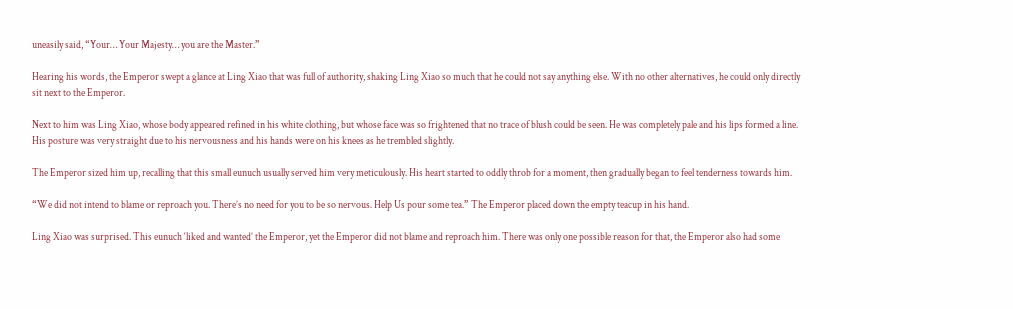uneasily said, “Your… Your Majesty… you are the Master.”

Hearing his words, the Emperor swept a glance at Ling Xiao that was full of authority, shaking Ling Xiao so much that he could not say anything else. With no other alternatives, he could only directly sit next to the Emperor.

Next to him was Ling Xiao, whose body appeared refined in his white clothing, but whose face was so frightened that no trace of blush could be seen. He was completely pale and his lips formed a line. His posture was very straight due to his nervousness and his hands were on his knees as he trembled slightly.

The Emperor sized him up, recalling that this small eunuch usually served him very meticulously. His heart started to oddly throb for a moment, then gradually began to feel tenderness towards him.

“We did not intend to blame or reproach you. There’s no need for you to be so nervous. Help Us pour some tea.” The Emperor placed down the empty teacup in his hand.

Ling Xiao was surprised. This eunuch ‘liked and wanted’ the Emperor, yet the Emperor did not blame and reproach him. There was only one possible reason for that, the Emperor also had some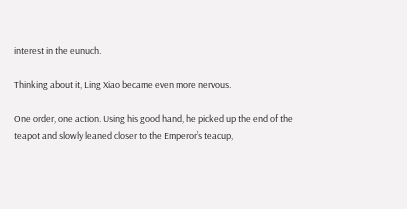interest in the eunuch.

Thinking about it, Ling Xiao became even more nervous.

One order, one action. Using his good hand, he picked up the end of the teapot and slowly leaned closer to the Emperor’s teacup,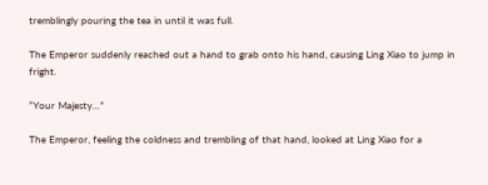tremblingly pouring the tea in until it was full.

The Emperor suddenly reached out a hand to grab onto his hand, causing Ling Xiao to jump in fright.

“Your Majesty…”

The Emperor, feeling the coldness and trembling of that hand, looked at Ling Xiao for a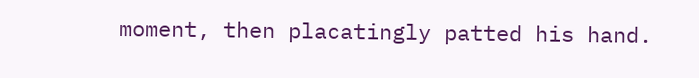moment, then placatingly patted his hand.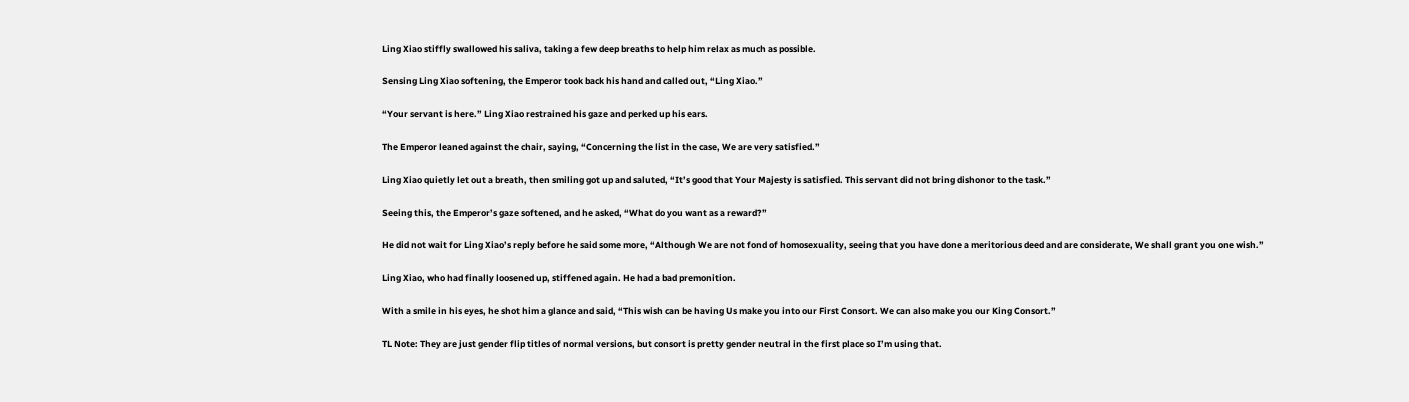Ling Xiao stiffly swallowed his saliva, taking a few deep breaths to help him relax as much as possible.

Sensing Ling Xiao softening, the Emperor took back his hand and called out, “Ling Xiao.”

“Your servant is here.” Ling Xiao restrained his gaze and perked up his ears.

The Emperor leaned against the chair, saying, “Concerning the list in the case, We are very satisfied.”

Ling Xiao quietly let out a breath, then smiling got up and saluted, “It’s good that Your Majesty is satisfied. This servant did not bring dishonor to the task.”

Seeing this, the Emperor’s gaze softened, and he asked, “What do you want as a reward?”

He did not wait for Ling Xiao’s reply before he said some more, “Although We are not fond of homosexuality, seeing that you have done a meritorious deed and are considerate, We shall grant you one wish.”

Ling Xiao, who had finally loosened up, stiffened again. He had a bad premonition.

With a smile in his eyes, he shot him a glance and said, “This wish can be having Us make you into our First Consort. We can also make you our King Consort.”

TL Note: They are just gender flip titles of normal versions, but consort is pretty gender neutral in the first place so I’m using that.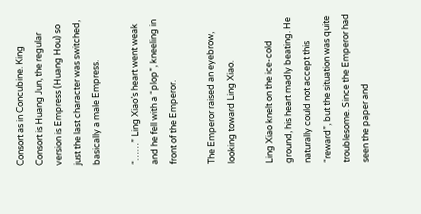Consort as in Concubine. King Consort is Huang Jun, the regular version is Empress (Huang Hou) so just the last character was switched, basically a male Empress.

“……” Ling Xiao’s heart went weak and he fell with a “plop”, kneeling in front of the Emperor.

The Emperor raised an eyebrow, looking toward Ling Xiao.

Ling Xiao knelt on the ice-cold ground, his heart madly beating. He naturally could not accept this “reward”, but the situation was quite troublesome. Since the Emperor had seen the paper and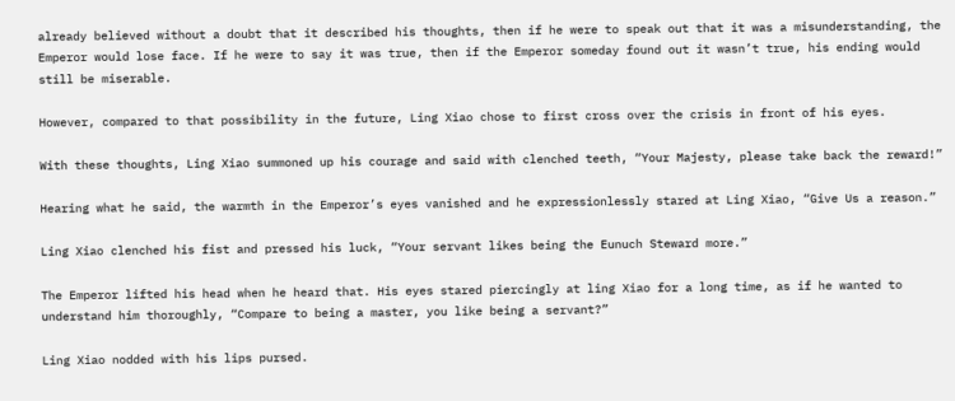already believed without a doubt that it described his thoughts, then if he were to speak out that it was a misunderstanding, the Emperor would lose face. If he were to say it was true, then if the Emperor someday found out it wasn’t true, his ending would still be miserable.

However, compared to that possibility in the future, Ling Xiao chose to first cross over the crisis in front of his eyes.

With these thoughts, Ling Xiao summoned up his courage and said with clenched teeth, “Your Majesty, please take back the reward!”

Hearing what he said, the warmth in the Emperor’s eyes vanished and he expressionlessly stared at Ling Xiao, “Give Us a reason.”

Ling Xiao clenched his fist and pressed his luck, “Your servant likes being the Eunuch Steward more.”

The Emperor lifted his head when he heard that. His eyes stared piercingly at ling Xiao for a long time, as if he wanted to understand him thoroughly, “Compare to being a master, you like being a servant?”

Ling Xiao nodded with his lips pursed.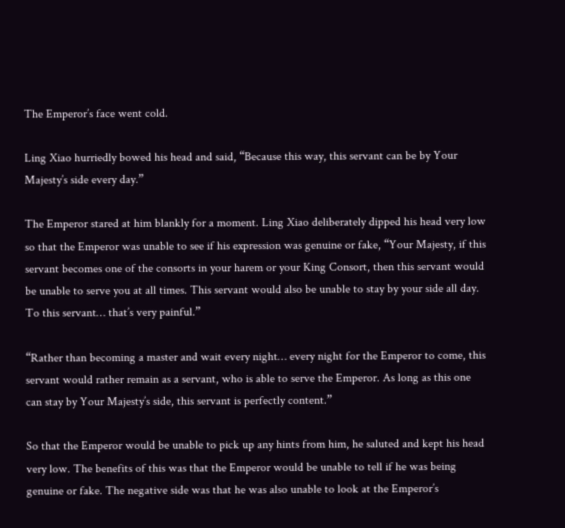The Emperor’s face went cold.

Ling Xiao hurriedly bowed his head and said, “Because this way, this servant can be by Your Majesty’s side every day.”

The Emperor stared at him blankly for a moment. Ling Xiao deliberately dipped his head very low so that the Emperor was unable to see if his expression was genuine or fake, “Your Majesty, if this servant becomes one of the consorts in your harem or your King Consort, then this servant would be unable to serve you at all times. This servant would also be unable to stay by your side all day. To this servant… that’s very painful.”

“Rather than becoming a master and wait every night… every night for the Emperor to come, this servant would rather remain as a servant, who is able to serve the Emperor. As long as this one can stay by Your Majesty’s side, this servant is perfectly content.”

So that the Emperor would be unable to pick up any hints from him, he saluted and kept his head very low. The benefits of this was that the Emperor would be unable to tell if he was being genuine or fake. The negative side was that he was also unable to look at the Emperor’s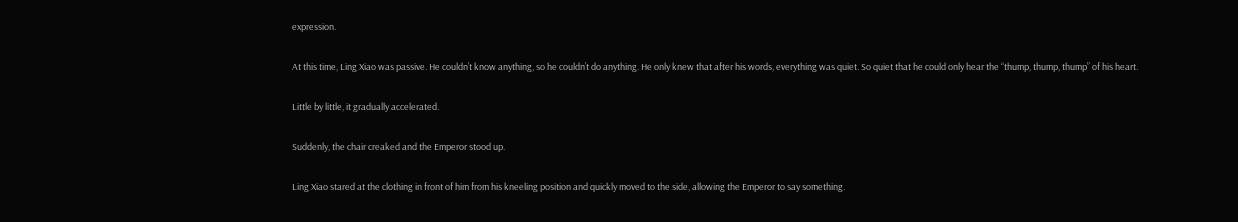expression.

At this time, Ling Xiao was passive. He couldn’t know anything, so he couldn’t do anything. He only knew that after his words, everything was quiet. So quiet that he could only hear the “thump, thump, thump” of his heart.

Little by little, it gradually accelerated.

Suddenly, the chair creaked and the Emperor stood up.

Ling Xiao stared at the clothing in front of him from his kneeling position and quickly moved to the side, allowing the Emperor to say something.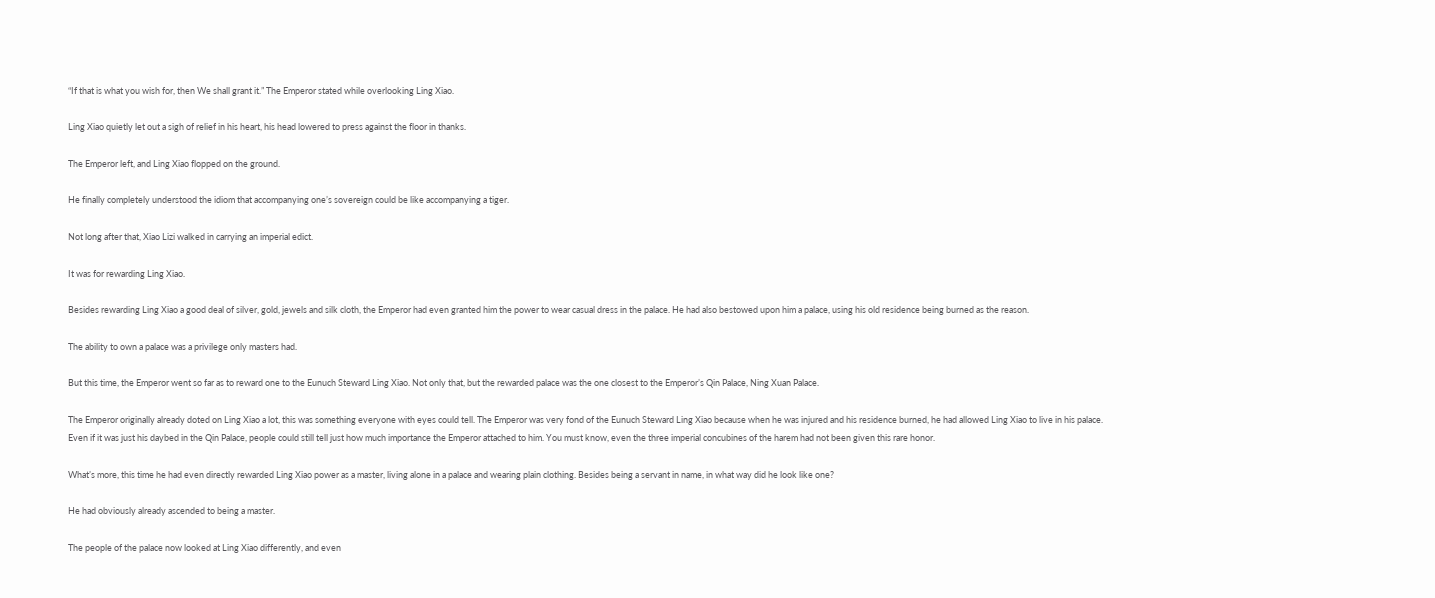“If that is what you wish for, then We shall grant it.” The Emperor stated while overlooking Ling Xiao.

Ling Xiao quietly let out a sigh of relief in his heart, his head lowered to press against the floor in thanks.

The Emperor left, and Ling Xiao flopped on the ground.

He finally completely understood the idiom that accompanying one’s sovereign could be like accompanying a tiger.

Not long after that, Xiao Lizi walked in carrying an imperial edict.

It was for rewarding Ling Xiao.

Besides rewarding Ling Xiao a good deal of silver, gold, jewels and silk cloth, the Emperor had even granted him the power to wear casual dress in the palace. He had also bestowed upon him a palace, using his old residence being burned as the reason.

The ability to own a palace was a privilege only masters had.

But this time, the Emperor went so far as to reward one to the Eunuch Steward Ling Xiao. Not only that, but the rewarded palace was the one closest to the Emperor’s Qin Palace, Ning Xuan Palace.

The Emperor originally already doted on Ling Xiao a lot, this was something everyone with eyes could tell. The Emperor was very fond of the Eunuch Steward Ling Xiao because when he was injured and his residence burned, he had allowed Ling Xiao to live in his palace. Even if it was just his daybed in the Qin Palace, people could still tell just how much importance the Emperor attached to him. You must know, even the three imperial concubines of the harem had not been given this rare honor.

What’s more, this time he had even directly rewarded Ling Xiao power as a master, living alone in a palace and wearing plain clothing. Besides being a servant in name, in what way did he look like one?

He had obviously already ascended to being a master.

The people of the palace now looked at Ling Xiao differently, and even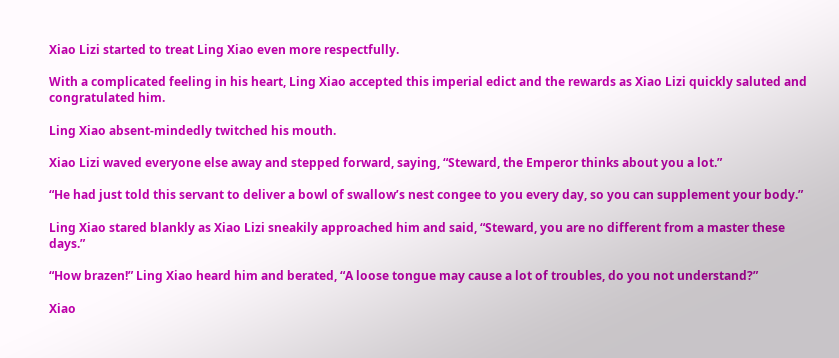Xiao Lizi started to treat Ling Xiao even more respectfully.

With a complicated feeling in his heart, Ling Xiao accepted this imperial edict and the rewards as Xiao Lizi quickly saluted and congratulated him.

Ling Xiao absent-mindedly twitched his mouth.

Xiao Lizi waved everyone else away and stepped forward, saying, “Steward, the Emperor thinks about you a lot.”

“He had just told this servant to deliver a bowl of swallow’s nest congee to you every day, so you can supplement your body.”

Ling Xiao stared blankly as Xiao Lizi sneakily approached him and said, “Steward, you are no different from a master these days.”

“How brazen!” Ling Xiao heard him and berated, “A loose tongue may cause a lot of troubles, do you not understand?”

Xiao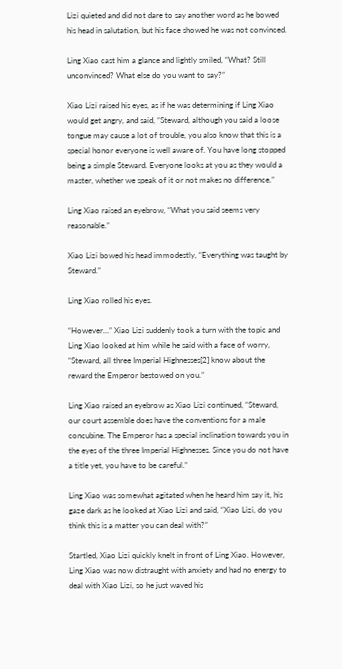Lizi quieted and did not dare to say another word as he bowed his head in salutation, but his face showed he was not convinced.

Ling Xiao cast him a glance and lightly smiled, “What? Still unconvinced? What else do you want to say?”

Xiao Lizi raised his eyes, as if he was determining if Ling Xiao would get angry, and said, “Steward, although you said a loose tongue may cause a lot of trouble, you also know that this is a special honor everyone is well aware of. You have long stopped being a simple Steward. Everyone looks at you as they would a master, whether we speak of it or not makes no difference.”

Ling Xiao raised an eyebrow, “What you said seems very reasonable.”

Xiao Lizi bowed his head immodestly, “Everything was taught by Steward.”

Ling Xiao rolled his eyes.

“However…” Xiao Lizi suddenly took a turn with the topic and Ling Xiao looked at him while he said with a face of worry, “Steward, all three Imperial Highnesses[2] know about the reward the Emperor bestowed on you.”

Ling Xiao raised an eyebrow as Xiao Lizi continued, “Steward, our court assemble does have the conventions for a male concubine. The Emperor has a special inclination towards you in the eyes of the three Imperial Highnesses. Since you do not have a title yet, you have to be careful.”

Ling Xiao was somewhat agitated when he heard him say it, his gaze dark as he looked at Xiao Lizi and said, “Xiao Lizi, do you think this is a matter you can deal with?”

Startled, Xiao Lizi quickly knelt in front of Ling Xiao. However, Ling Xiao was now distraught with anxiety and had no energy to deal with Xiao Lizi, so he just waved his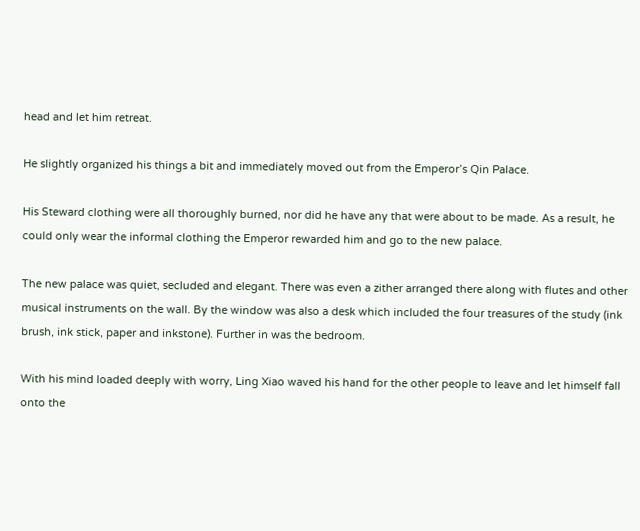head and let him retreat.

He slightly organized his things a bit and immediately moved out from the Emperor’s Qin Palace.

His Steward clothing were all thoroughly burned, nor did he have any that were about to be made. As a result, he could only wear the informal clothing the Emperor rewarded him and go to the new palace.

The new palace was quiet, secluded and elegant. There was even a zither arranged there along with flutes and other musical instruments on the wall. By the window was also a desk which included the four treasures of the study (ink brush, ink stick, paper and inkstone). Further in was the bedroom.

With his mind loaded deeply with worry, Ling Xiao waved his hand for the other people to leave and let himself fall onto the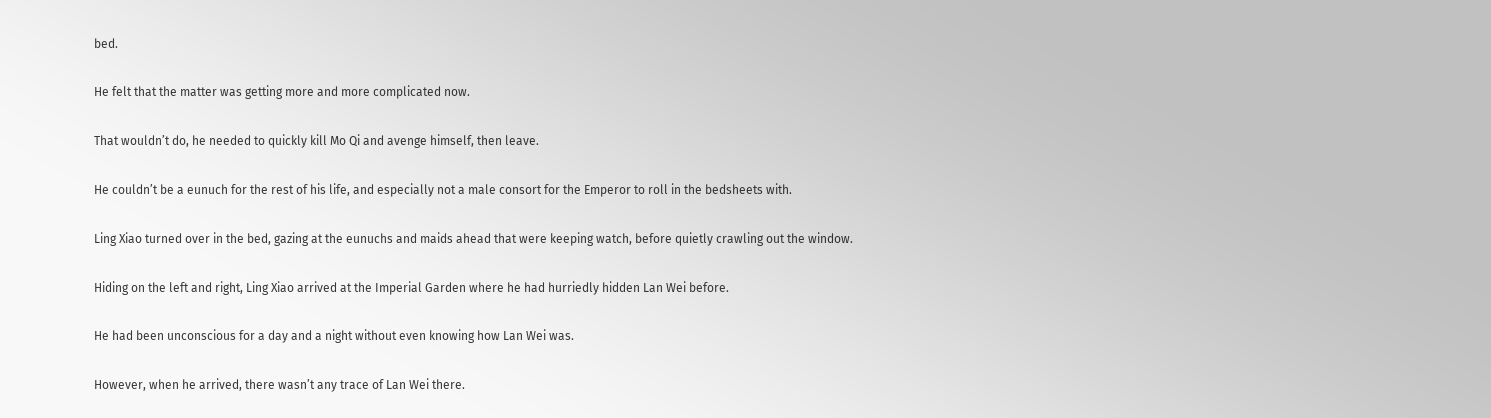bed.

He felt that the matter was getting more and more complicated now.

That wouldn’t do, he needed to quickly kill Mo Qi and avenge himself, then leave.

He couldn’t be a eunuch for the rest of his life, and especially not a male consort for the Emperor to roll in the bedsheets with.

Ling Xiao turned over in the bed, gazing at the eunuchs and maids ahead that were keeping watch, before quietly crawling out the window.

Hiding on the left and right, Ling Xiao arrived at the Imperial Garden where he had hurriedly hidden Lan Wei before.

He had been unconscious for a day and a night without even knowing how Lan Wei was.

However, when he arrived, there wasn’t any trace of Lan Wei there.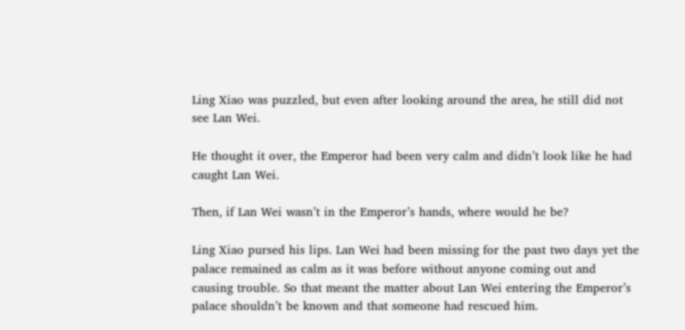Ling Xiao was puzzled, but even after looking around the area, he still did not see Lan Wei.

He thought it over, the Emperor had been very calm and didn’t look like he had caught Lan Wei.

Then, if Lan Wei wasn’t in the Emperor’s hands, where would he be?

Ling Xiao pursed his lips. Lan Wei had been missing for the past two days yet the palace remained as calm as it was before without anyone coming out and causing trouble. So that meant the matter about Lan Wei entering the Emperor’s palace shouldn’t be known and that someone had rescued him.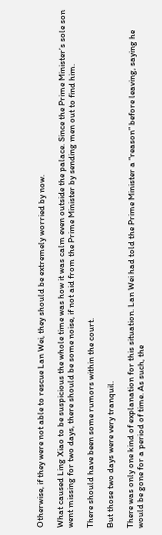Otherwise, if they were not able to rescue Lan Wei, they should be extremely worried by now.

What caused Ling Xiao to be suspicious the whole time was how it was calm even outside the palace. Since the Prime Minister’s sole son went missing for two days, there should be some noise, if not aid from the Prime Minister by sending men out to find him.

There should have been some rumors within the court.

But those two days were very tranquil.

There was only one kind of explanation for this situation. Lan Wei had told the Prime Minister a “reason” before leaving, saying he would be gone for a period of time. As such, the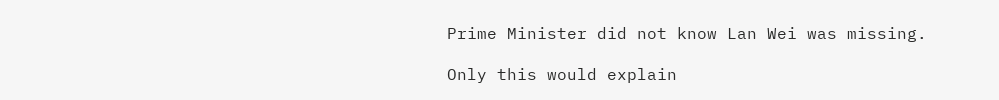Prime Minister did not know Lan Wei was missing.

Only this would explain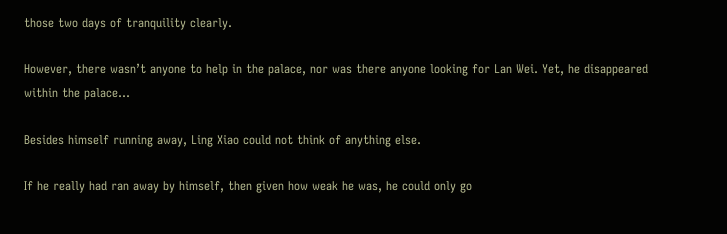those two days of tranquility clearly.

However, there wasn’t anyone to help in the palace, nor was there anyone looking for Lan Wei. Yet, he disappeared within the palace…

Besides himself running away, Ling Xiao could not think of anything else.

If he really had ran away by himself, then given how weak he was, he could only go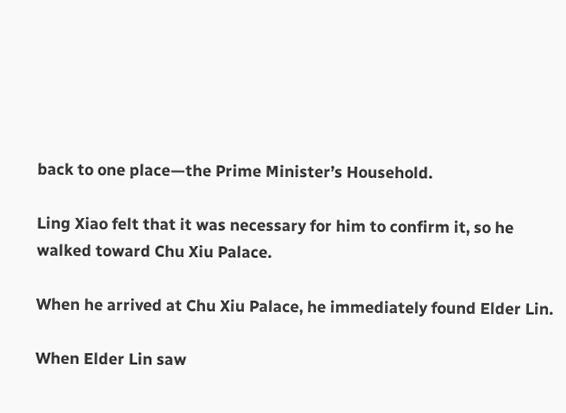back to one place—the Prime Minister’s Household.

Ling Xiao felt that it was necessary for him to confirm it, so he walked toward Chu Xiu Palace.

When he arrived at Chu Xiu Palace, he immediately found Elder Lin.

When Elder Lin saw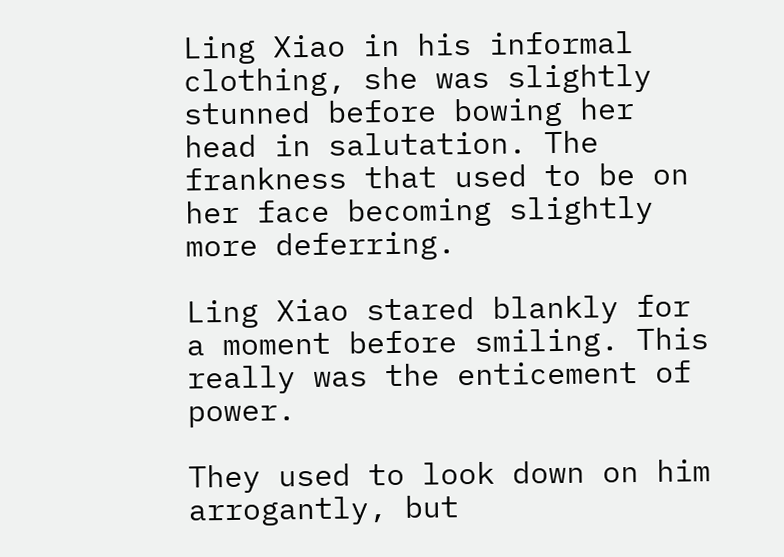Ling Xiao in his informal clothing, she was slightly stunned before bowing her head in salutation. The frankness that used to be on her face becoming slightly more deferring.

Ling Xiao stared blankly for a moment before smiling. This really was the enticement of power.

They used to look down on him arrogantly, but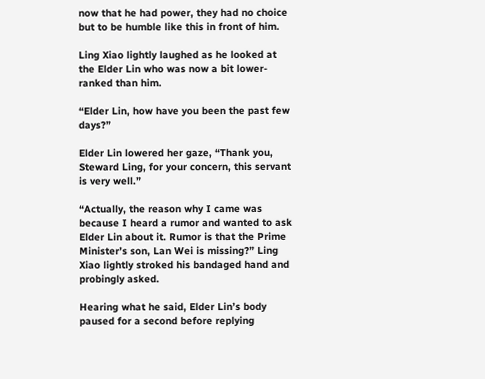now that he had power, they had no choice but to be humble like this in front of him.

Ling Xiao lightly laughed as he looked at the Elder Lin who was now a bit lower-ranked than him.

“Elder Lin, how have you been the past few days?”

Elder Lin lowered her gaze, “Thank you, Steward Ling, for your concern, this servant is very well.”

“Actually, the reason why I came was because I heard a rumor and wanted to ask Elder Lin about it. Rumor is that the Prime Minister’s son, Lan Wei is missing?” Ling Xiao lightly stroked his bandaged hand and probingly asked.

Hearing what he said, Elder Lin’s body paused for a second before replying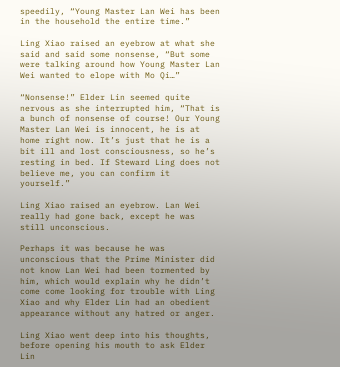speedily, “Young Master Lan Wei has been in the household the entire time.”

Ling Xiao raised an eyebrow at what she said and said some nonsense, “But some were talking around how Young Master Lan Wei wanted to elope with Mo Qi…”

“Nonsense!” Elder Lin seemed quite nervous as she interrupted him, “That is a bunch of nonsense of course! Our Young Master Lan Wei is innocent, he is at home right now. It’s just that he is a bit ill and lost consciousness, so he’s resting in bed. If Steward Ling does not believe me, you can confirm it yourself.”

Ling Xiao raised an eyebrow. Lan Wei really had gone back, except he was still unconscious.

Perhaps it was because he was unconscious that the Prime Minister did not know Lan Wei had been tormented by him, which would explain why he didn’t come come looking for trouble with Ling Xiao and why Elder Lin had an obedient appearance without any hatred or anger.

Ling Xiao went deep into his thoughts, before opening his mouth to ask Elder Lin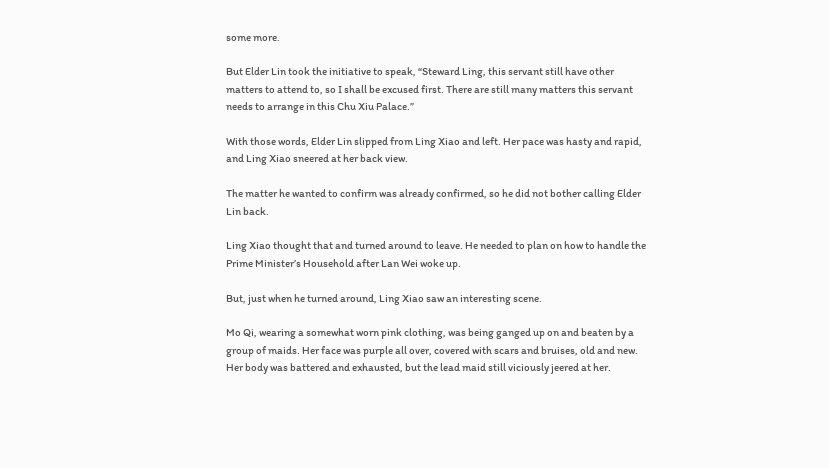some more.

But Elder Lin took the initiative to speak, “Steward Ling, this servant still have other matters to attend to, so I shall be excused first. There are still many matters this servant needs to arrange in this Chu Xiu Palace.”

With those words, Elder Lin slipped from Ling Xiao and left. Her pace was hasty and rapid, and Ling Xiao sneered at her back view.

The matter he wanted to confirm was already confirmed, so he did not bother calling Elder Lin back.

Ling Xiao thought that and turned around to leave. He needed to plan on how to handle the Prime Minister’s Household after Lan Wei woke up.

But, just when he turned around, Ling Xiao saw an interesting scene.

Mo Qi, wearing a somewhat worn pink clothing, was being ganged up on and beaten by a group of maids. Her face was purple all over, covered with scars and bruises, old and new. Her body was battered and exhausted, but the lead maid still viciously jeered at her.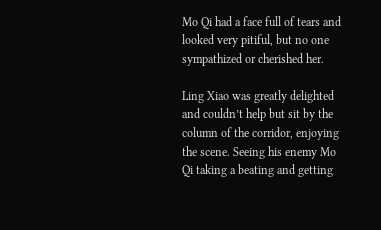Mo Qi had a face full of tears and looked very pitiful, but no one sympathized or cherished her.

Ling Xiao was greatly delighted and couldn’t help but sit by the column of the corridor, enjoying the scene. Seeing his enemy Mo Qi taking a beating and getting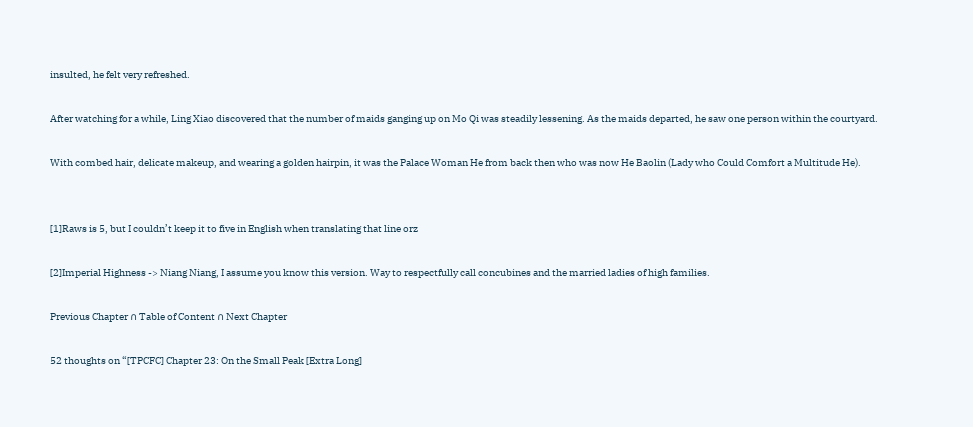insulted, he felt very refreshed.

After watching for a while, Ling Xiao discovered that the number of maids ganging up on Mo Qi was steadily lessening. As the maids departed, he saw one person within the courtyard.

With combed hair, delicate makeup, and wearing a golden hairpin, it was the Palace Woman He from back then who was now He Baolin (Lady who Could Comfort a Multitude He).


[1]Raws is 5, but I couldn’t keep it to five in English when translating that line orz

[2]Imperial Highness -> Niang Niang, I assume you know this version. Way to respectfully call concubines and the married ladies of high families.

Previous Chapter ∩ Table of Content ∩ Next Chapter

52 thoughts on “[TPCFC] Chapter 23: On the Small Peak [Extra Long]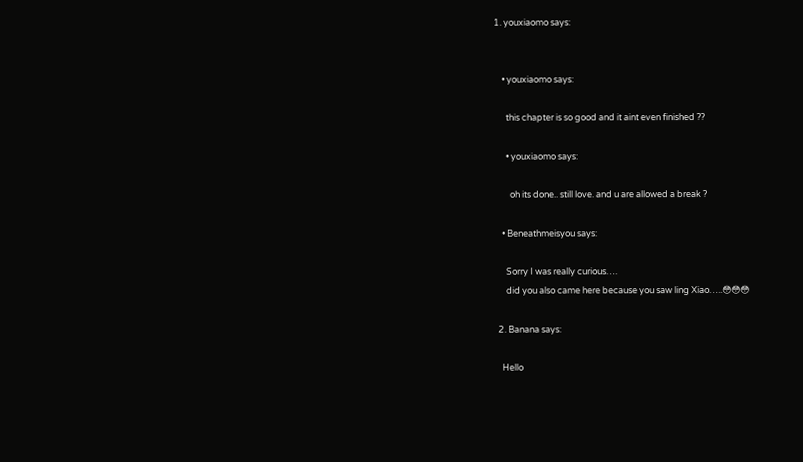1. youxiaomo says:


    • youxiaomo says:

      this chapter is so good and it aint even finished ??

      • youxiaomo says:

        oh its done.. still love. and u are allowed a break ?

    • Beneathmeisyou says:

      Sorry I was really curious….
      did you also came here because you saw ling Xiao…..😳😳😳

  2. Banana says:

    Hello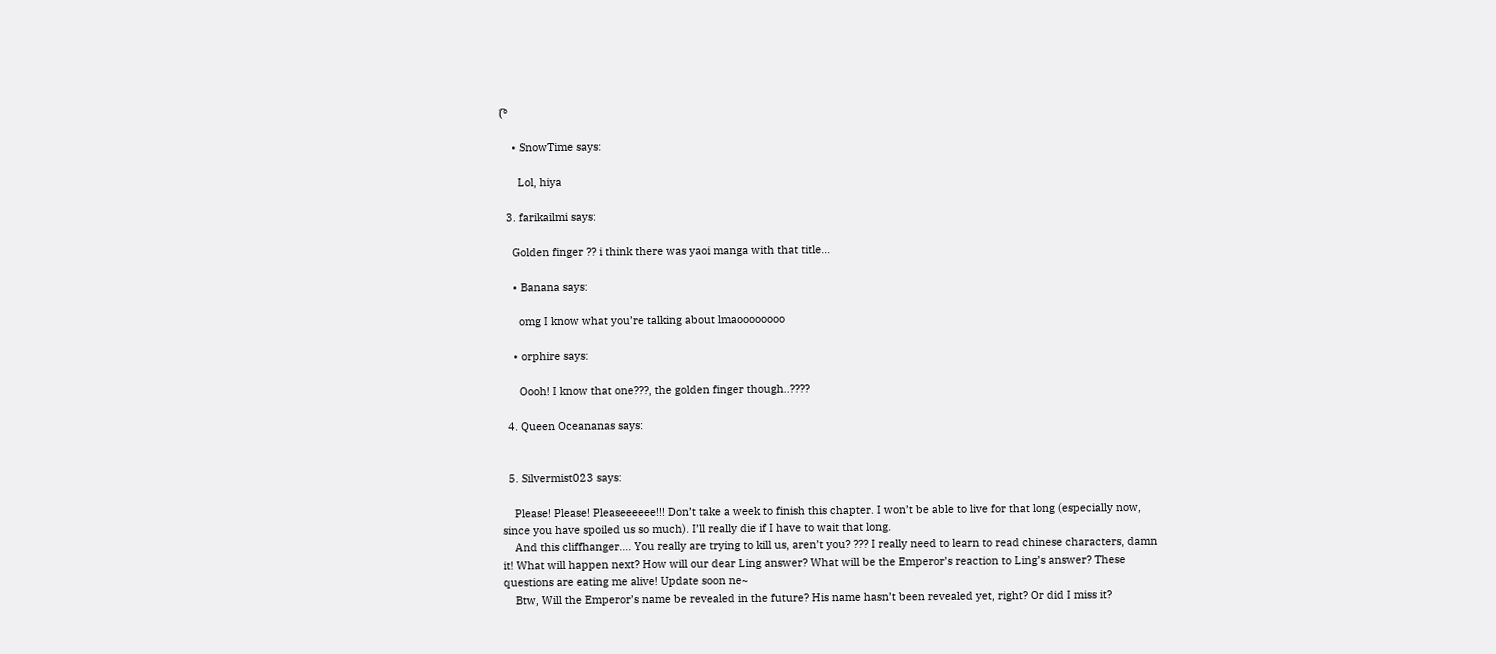(͡°

    • SnowTime says:

      Lol, hiya

  3. farikailmi says:

    Golden finger ?? i think there was yaoi manga with that title…

    • Banana says:

      omg I know what you’re talking about lmaoooooooo

    • orphire says:

      Oooh! I know that one???, the golden finger though..????

  4. Queen Oceananas says:


  5. Silvermist023 says:

    Please! Please! Pleaseeeeee!!! Don’t take a week to finish this chapter. I won’t be able to live for that long (especially now, since you have spoiled us so much). I’ll really die if I have to wait that long.
    And this cliffhanger…. You really are trying to kill us, aren’t you? ??? I really need to learn to read chinese characters, damn it! What will happen next? How will our dear Ling answer? What will be the Emperor’s reaction to Ling’s answer? These questions are eating me alive! Update soon ne~
    Btw, Will the Emperor’s name be revealed in the future? His name hasn’t been revealed yet, right? Or did I miss it?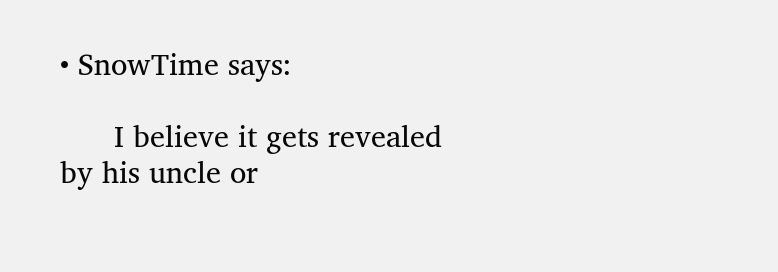• SnowTime says:

      I believe it gets revealed by his uncle or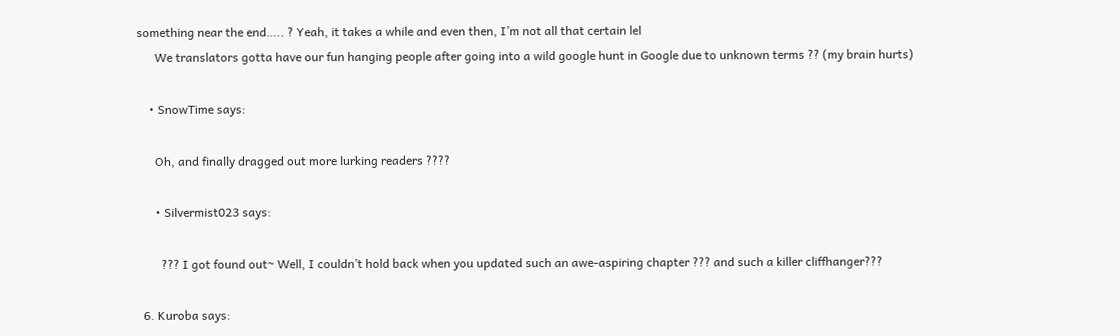something near the end….. ? Yeah, it takes a while and even then, I’m not all that certain lel
      We translators gotta have our fun hanging people after going into a wild google hunt in Google due to unknown terms ?? (my brain hurts)

    • SnowTime says:

      Oh, and finally dragged out more lurking readers ????

      • Silvermist023 says:

        ??? I got found out~ Well, I couldn’t hold back when you updated such an awe-aspiring chapter ??? and such a killer cliffhanger???

  6. Kuroba says: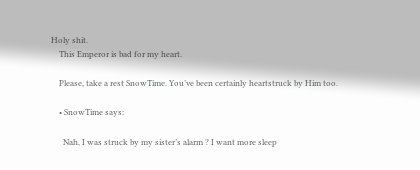Holy shit.
    This Emperor is bad for my heart.

    Please, take a rest SnowTime. You’ve been certainly heartstruck by Him too.

    • SnowTime says:

      Nah, I was struck by my sister’s alarm ? I want more sleep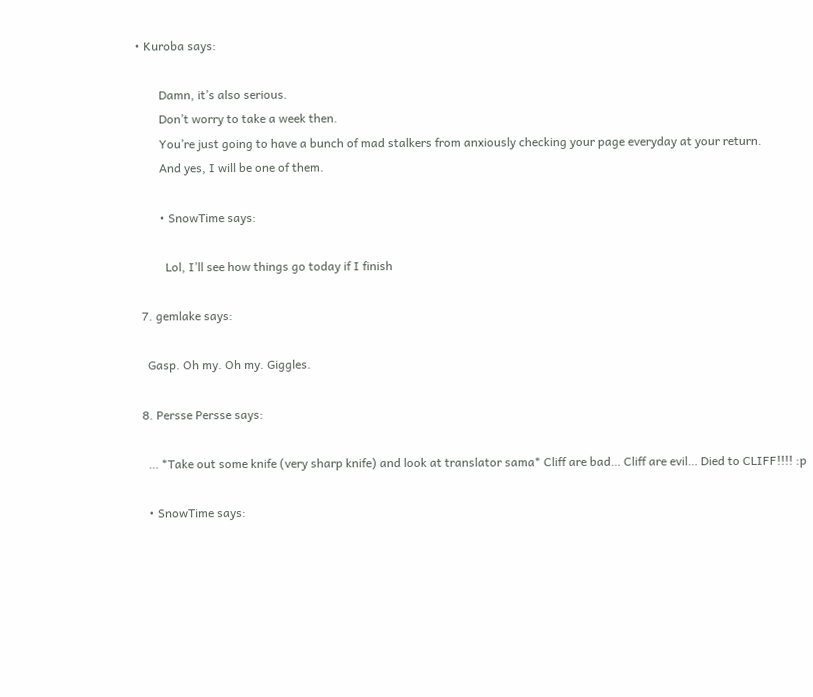• Kuroba says:

        Damn, it’s also serious.
        Don’t worry to take a week then.
        You’re just going to have a bunch of mad stalkers from anxiously checking your page everyday at your return.
        And yes, I will be one of them.

        • SnowTime says:

          Lol, I’ll see how things go today if I finish

  7. gemlake says:

    Gasp. Oh my. Oh my. Giggles.

  8. Persse Persse says:

    … *Take out some knife (very sharp knife) and look at translator sama* Cliff are bad… Cliff are evil… Died to CLIFF!!!! :p

    • SnowTime says: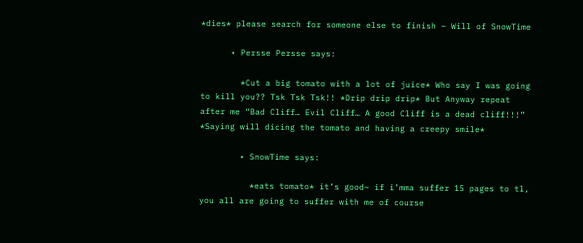*dies* please search for someone else to finish – Will of SnowTime

      • Persse Persse says:

        *Cut a big tomato with a lot of juice* Who say I was going to kill you?? Tsk Tsk Tsk!! *Drip drip drip* But Anyway repeat after me “Bad Cliff… Evil Cliff… A good Cliff is a dead cliff!!!” *Saying will dicing the tomato and having a creepy smile*

        • SnowTime says:

          *eats tomato* it’s good~ if i’mma suffer 15 pages to tl, you all are going to suffer with me of course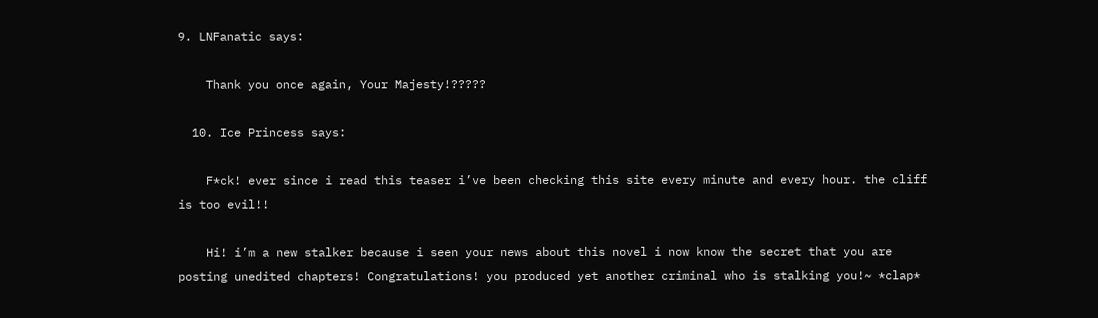9. LNFanatic says:

    Thank you once again, Your Majesty!?????

  10. Ice Princess says:

    F*ck! ever since i read this teaser i’ve been checking this site every minute and every hour. the cliff is too evil!!

    Hi! i’m a new stalker because i seen your news about this novel i now know the secret that you are posting unedited chapters! Congratulations! you produced yet another criminal who is stalking you!~ *clap*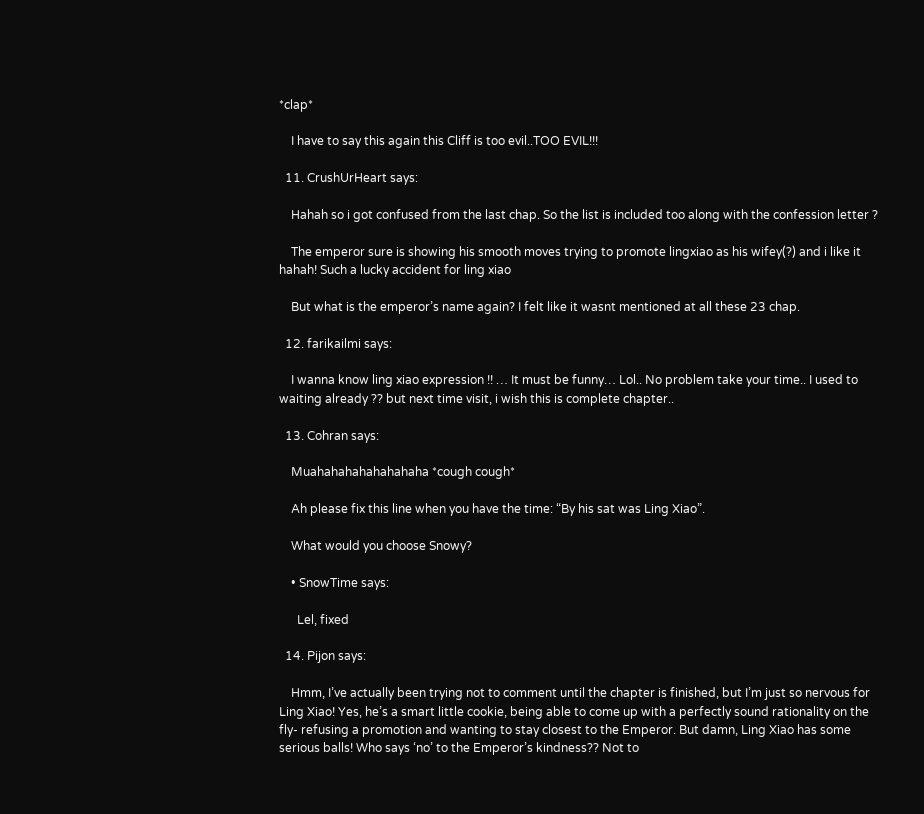*clap*

    I have to say this again this Cliff is too evil..TOO EVIL!!!

  11. CrushUrHeart says:

    Hahah so i got confused from the last chap. So the list is included too along with the confession letter ?

    The emperor sure is showing his smooth moves trying to promote lingxiao as his wifey(?) and i like it hahah! Such a lucky accident for ling xiao

    But what is the emperor’s name again? I felt like it wasnt mentioned at all these 23 chap.

  12. farikailmi says:

    I wanna know ling xiao expression !! … It must be funny… Lol.. No problem take your time.. I used to waiting already ?? but next time visit, i wish this is complete chapter..

  13. Cohran says:

    Muahahahahahahahaha *cough cough*

    Ah please fix this line when you have the time: “By his sat was Ling Xiao”.

    What would you choose Snowy?

    • SnowTime says:

      Lel, fixed

  14. Pijon says:

    Hmm, I’ve actually been trying not to comment until the chapter is finished, but I’m just so nervous for Ling Xiao! Yes, he’s a smart little cookie, being able to come up with a perfectly sound rationality on the fly- refusing a promotion and wanting to stay closest to the Emperor. But damn, Ling Xiao has some serious balls! Who says ‘no’ to the Emperor’s kindness?? Not to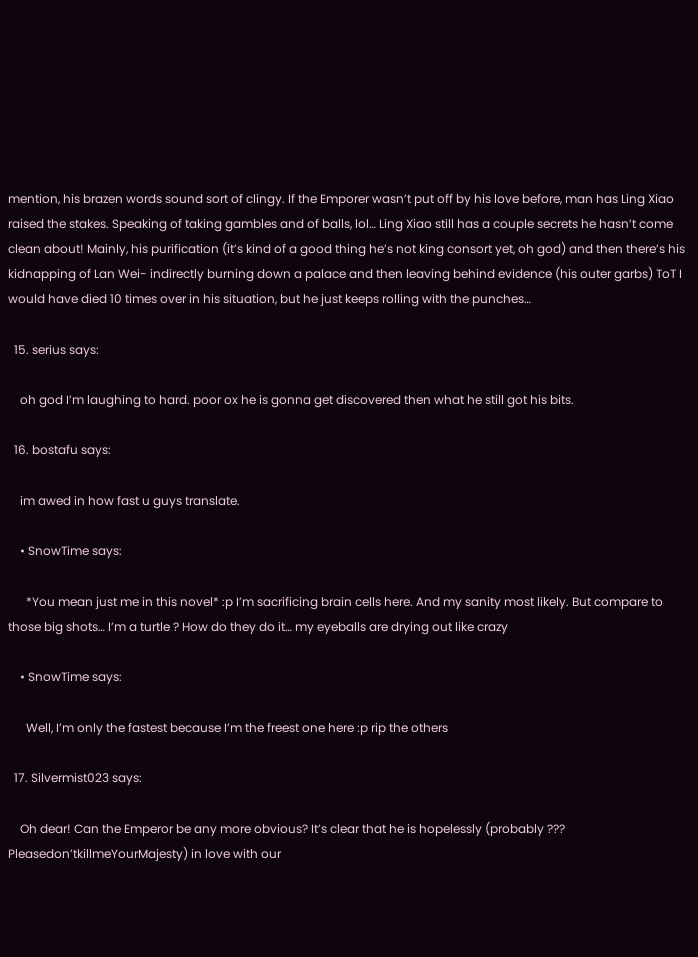mention, his brazen words sound sort of clingy. If the Emporer wasn’t put off by his love before, man has Ling Xiao raised the stakes. Speaking of taking gambles and of balls, lol… Ling Xiao still has a couple secrets he hasn’t come clean about! Mainly, his purification (it’s kind of a good thing he’s not king consort yet, oh god) and then there’s his kidnapping of Lan Wei- indirectly burning down a palace and then leaving behind evidence (his outer garbs) ToT I would have died 10 times over in his situation, but he just keeps rolling with the punches…

  15. serius says:

    oh god I’m laughing to hard. poor ox he is gonna get discovered then what he still got his bits.

  16. bostafu says:

    im awed in how fast u guys translate.

    • SnowTime says:

      *You mean just me in this novel* :p I’m sacrificing brain cells here. And my sanity most likely. But compare to those big shots… I’m a turtle ? How do they do it… my eyeballs are drying out like crazy

    • SnowTime says:

      Well, I’m only the fastest because I’m the freest one here :p rip the others

  17. Silvermist023 says:

    Oh dear! Can the Emperor be any more obvious? It’s clear that he is hopelessly (probably ??? Pleasedon’tkillmeYourMajesty) in love with our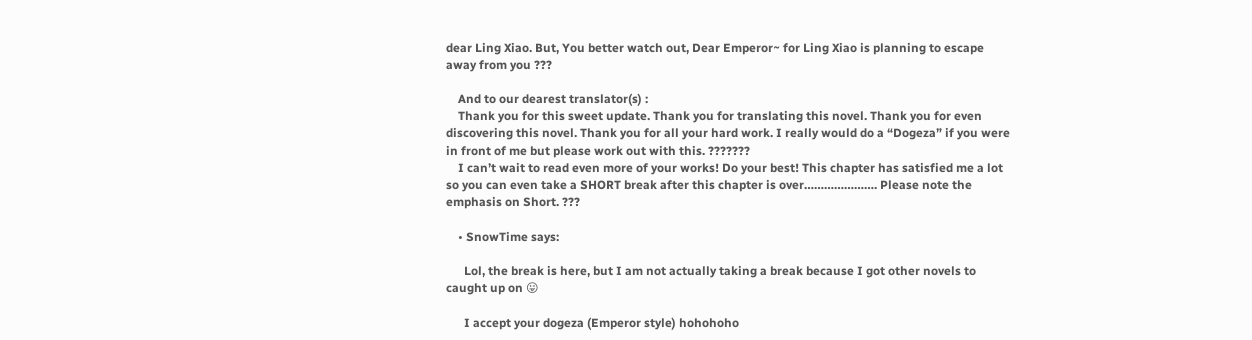dear Ling Xiao. But, You better watch out, Dear Emperor~ for Ling Xiao is planning to escape away from you ???

    And to our dearest translator(s) :
    Thank you for this sweet update. Thank you for translating this novel. Thank you for even discovering this novel. Thank you for all your hard work. I really would do a “Dogeza” if you were in front of me but please work out with this. ???????
    I can’t wait to read even more of your works! Do your best! This chapter has satisfied me a lot so you can even take a SHORT break after this chapter is over…………………. Please note the emphasis on Short. ???

    • SnowTime says:

      Lol, the break is here, but I am not actually taking a break because I got other novels to caught up on 😛

      I accept your dogeza (Emperor style) hohohoho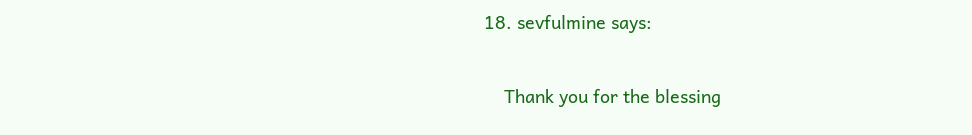18. sevfulmine says:

    Thank you for the blessing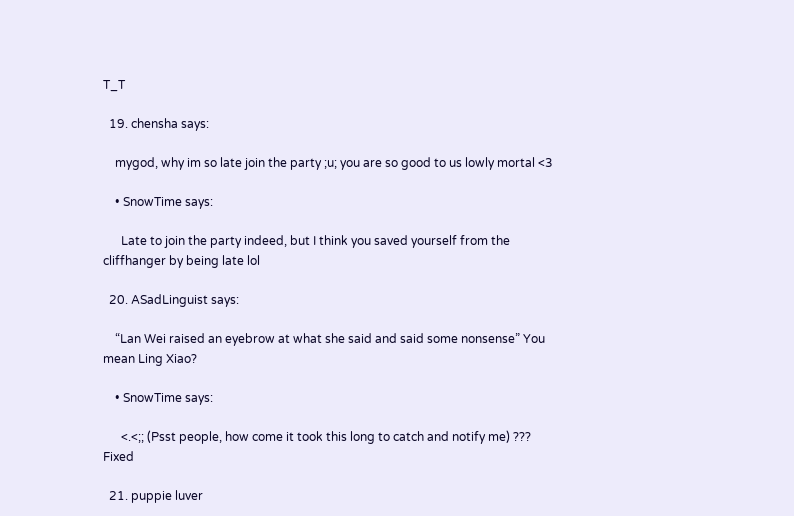T_T

  19. chensha says:

    mygod, why im so late join the party ;u; you are so good to us lowly mortal <3

    • SnowTime says:

      Late to join the party indeed, but I think you saved yourself from the cliffhanger by being late lol

  20. ASadLinguist says:

    “Lan Wei raised an eyebrow at what she said and said some nonsense” You mean Ling Xiao?

    • SnowTime says:

      <.<;; (Psst people, how come it took this long to catch and notify me) ??? Fixed

  21. puppie luver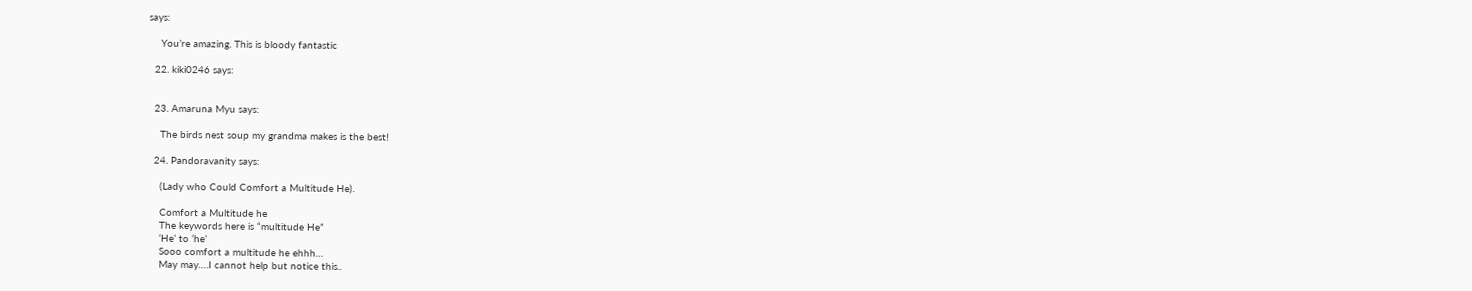says:

    You’re amazing. This is bloody fantastic

  22. kiki0246 says:


  23. Amaruna Myu says:

    The birds nest soup my grandma makes is the best!

  24. Pandoravanity says:

    (Lady who Could Comfort a Multitude He).

    Comfort a Multitude he
    The keywords here is “multitude He”
    ‘He’ to ‘he’
    Sooo comfort a multitude he ehhh…
    May may….I cannot help but notice this..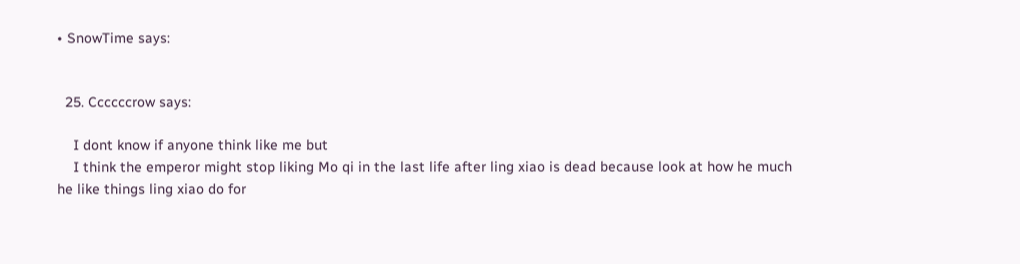• SnowTime says:


  25. Ccccccrow says:

    I dont know if anyone think like me but
    I think the emperor might stop liking Mo qi in the last life after ling xiao is dead because look at how he much he like things ling xiao do for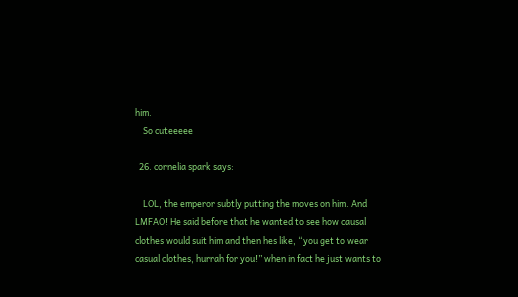him.
    So cuteeeee

  26. cornelia spark says:

    LOL, the emperor subtly putting the moves on him. And LMFAO! He said before that he wanted to see how causal clothes would suit him and then hes like, “you get to wear casual clothes, hurrah for you!” when in fact he just wants to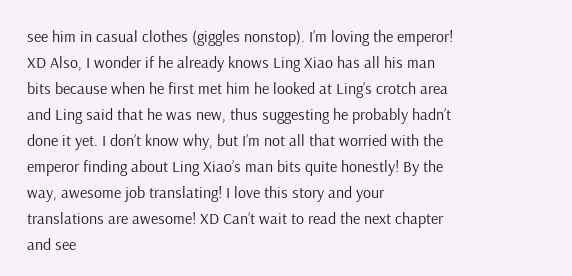see him in casual clothes (giggles nonstop). I’m loving the emperor! XD Also, I wonder if he already knows Ling Xiao has all his man bits because when he first met him he looked at Ling’s crotch area and Ling said that he was new, thus suggesting he probably hadn’t done it yet. I don’t know why, but I’m not all that worried with the emperor finding about Ling Xiao’s man bits quite honestly! By the way, awesome job translating! I love this story and your translations are awesome! XD Can’t wait to read the next chapter and see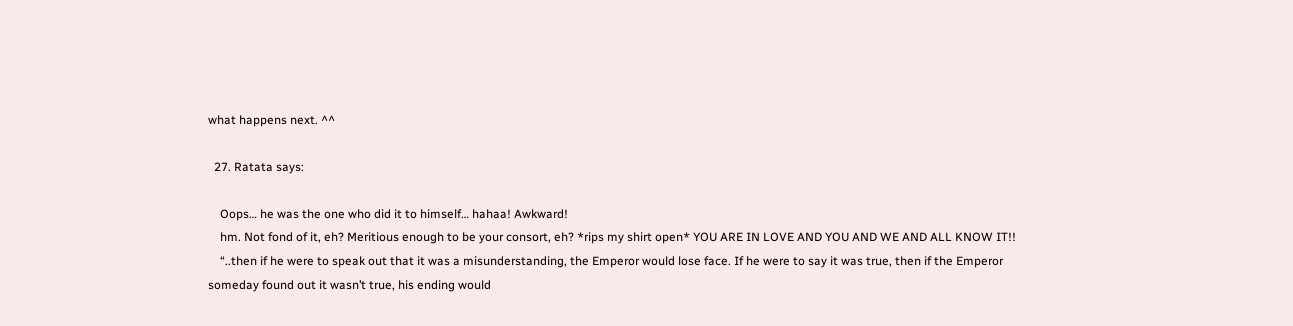what happens next. ^^

  27. Ratata says:

    Oops… he was the one who did it to himself… hahaa! Awkward!
    hm. Not fond of it, eh? Meritious enough to be your consort, eh? *rips my shirt open* YOU ARE IN LOVE AND YOU AND WE AND ALL KNOW IT!!
    “..then if he were to speak out that it was a misunderstanding, the Emperor would lose face. If he were to say it was true, then if the Emperor someday found out it wasn’t true, his ending would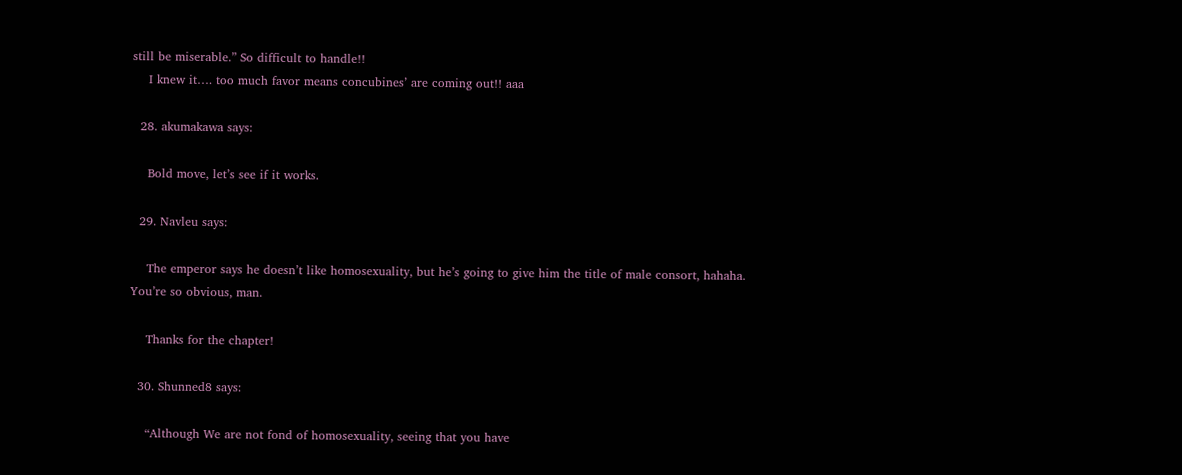still be miserable.” So difficult to handle!!
    I knew it…. too much favor means concubines’ are coming out!! aaa

  28. akumakawa says:

    Bold move, let’s see if it works.

  29. Navleu says:

    The emperor says he doesn’t like homosexuality, but he’s going to give him the title of male consort, hahaha. You’re so obvious, man.

    Thanks for the chapter!

  30. Shunned8 says:

    “Although We are not fond of homosexuality, seeing that you have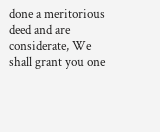done a meritorious deed and are considerate, We shall grant you one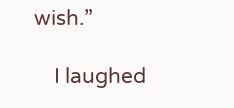wish.”

    I laughed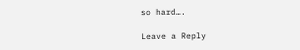so hard….

Leave a Reply